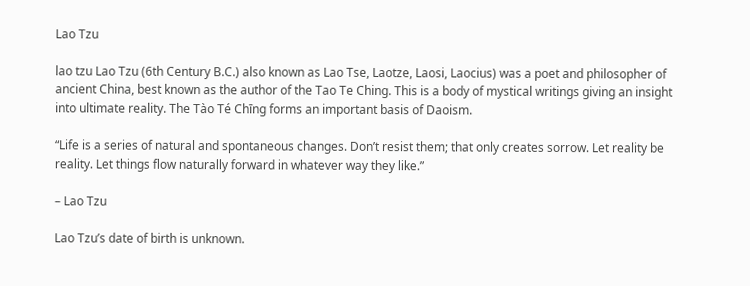Lao Tzu

lao tzu Lao Tzu (6th Century B.C.) also known as Lao Tse, Laotze, Laosi, Laocius) was a poet and philosopher of ancient China, best known as the author of the Tao Te Ching. This is a body of mystical writings giving an insight into ultimate reality. The Tào Té Chīng forms an important basis of Daoism.

“Life is a series of natural and spontaneous changes. Don’t resist them; that only creates sorrow. Let reality be reality. Let things flow naturally forward in whatever way they like.”

– Lao Tzu

Lao Tzu’s date of birth is unknown.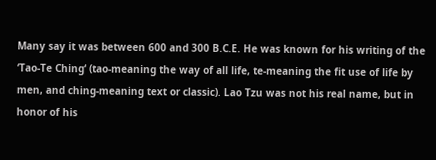Many say it was between 600 and 300 B.C.E. He was known for his writing of the ‘Tao-Te Ching‘ (tao-meaning the way of all life, te-meaning the fit use of life by men, and ching-meaning text or classic). Lao Tzu was not his real name, but in honor of his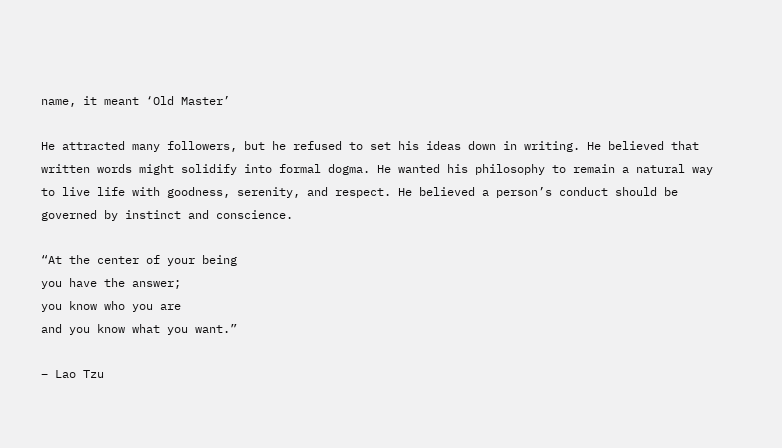name, it meant ‘Old Master’

He attracted many followers, but he refused to set his ideas down in writing. He believed that written words might solidify into formal dogma. He wanted his philosophy to remain a natural way to live life with goodness, serenity, and respect. He believed a person’s conduct should be governed by instinct and conscience.

“At the center of your being
you have the answer;
you know who you are
and you know what you want.”

– Lao Tzu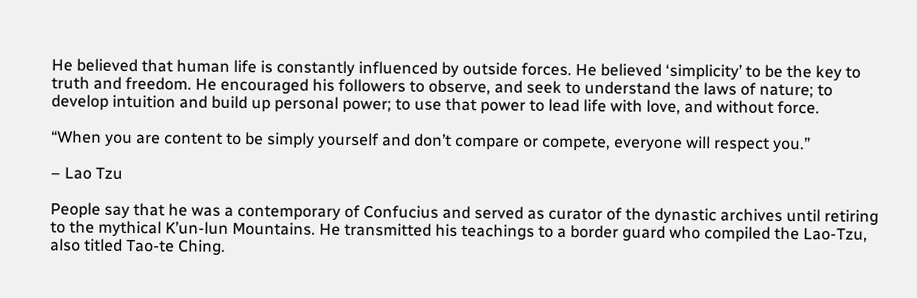He believed that human life is constantly influenced by outside forces. He believed ‘simplicity’ to be the key to truth and freedom. He encouraged his followers to observe, and seek to understand the laws of nature; to develop intuition and build up personal power; to use that power to lead life with love, and without force.

“When you are content to be simply yourself and don’t compare or compete, everyone will respect you.”

– Lao Tzu

People say that he was a contemporary of Confucius and served as curator of the dynastic archives until retiring to the mythical K’un-lun Mountains. He transmitted his teachings to a border guard who compiled the Lao-Tzu, also titled Tao-te Ching.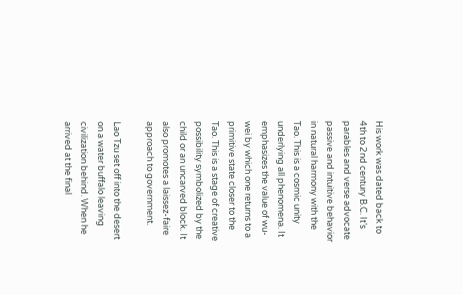His work was dated back to 4th to 2nd century B.C. It’s parables and verse advocate passive and intuitive behavior in natural harmony with the Tao. This is a cosmic unity underlying all phenomena. It emphasizes the value of wu-wei by which one returns to a primitive state closer to the Tao. This is a stage of creative possibility symbolized by the child or an uncarved block. It also promotes a laissez-faire approach to government.

Lao Tzu set off into the desert on a water buffalo leaving civilization behind. When he arrived at the final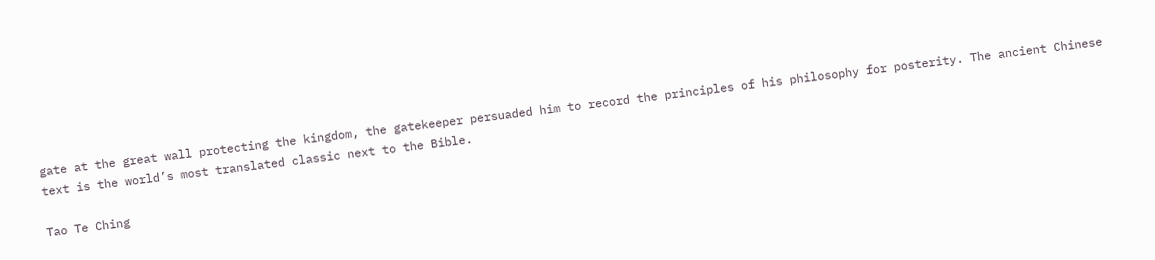gate at the great wall protecting the kingdom, the gatekeeper persuaded him to record the principles of his philosophy for posterity. The ancient Chinese text is the world’s most translated classic next to the Bible.

Tao Te Ching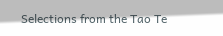Selections from the Tao Te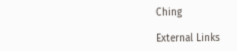Ching

External Links